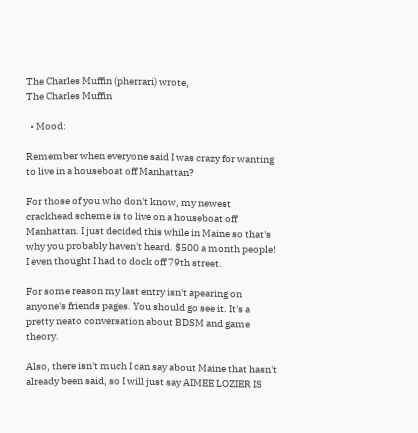The Charles Muffin (pherrari) wrote,
The Charles Muffin

  • Mood:

Remember when everyone said I was crazy for wanting to live in a houseboat off Manhattan?

For those of you who don't know, my newest crackhead scheme is to live on a houseboat off Manhattan. I just decided this while in Maine so that's why you probably haven't heard. $500 a month people! I even thought I had to dock off 79th street.

For some reason my last entry isn't apearing on anyone's friends pages. You should go see it. It's a pretty neato conversation about BDSM and game theory.

Also, there isn't much I can say about Maine that hasn't already been said, so I will just say AIMEE LOZIER IS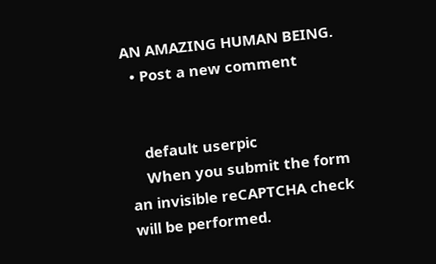AN AMAZING HUMAN BEING.
  • Post a new comment


    default userpic
    When you submit the form an invisible reCAPTCHA check will be performed.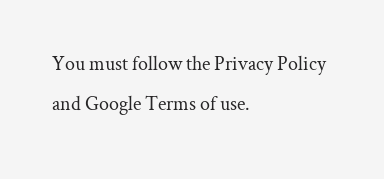You must follow the Privacy Policy and Google Terms of use.